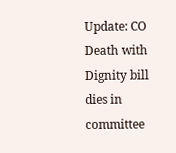Update: CO Death with Dignity bill dies in committee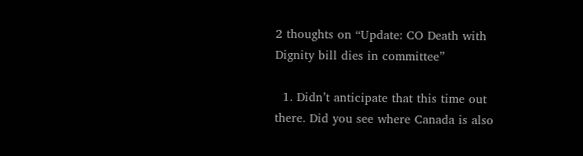2 thoughts on “Update: CO Death with Dignity bill dies in committee”

  1. Didn’t anticipate that this time out there. Did you see where Canada is also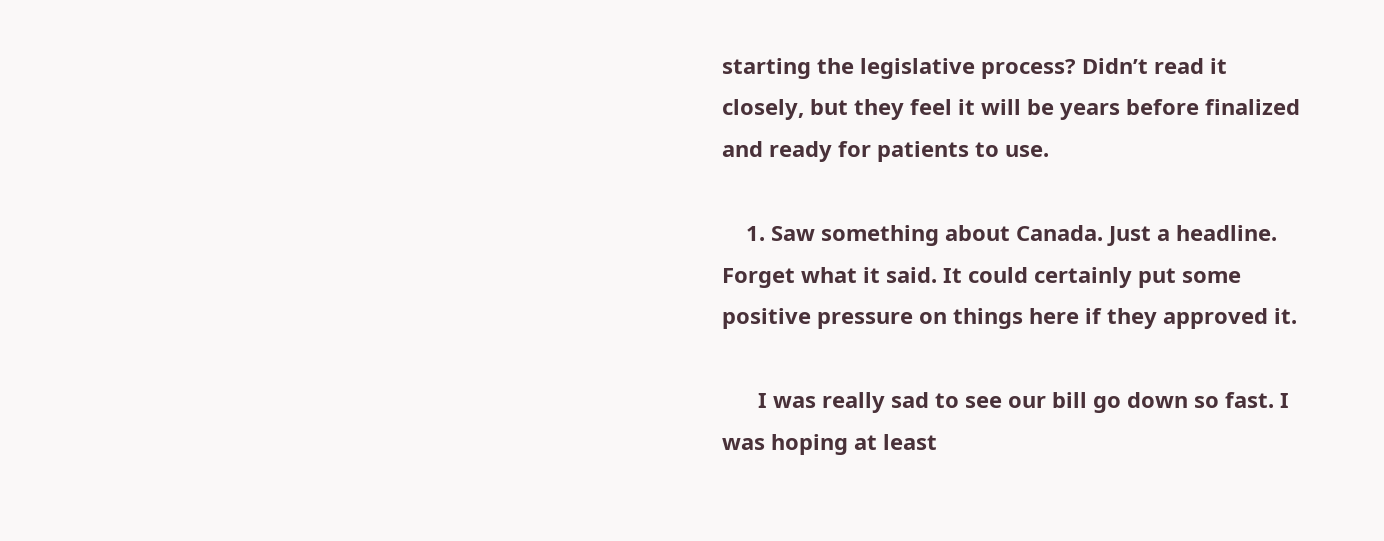starting the legislative process? Didn’t read it closely, but they feel it will be years before finalized and ready for patients to use.

    1. Saw something about Canada. Just a headline. Forget what it said. It could certainly put some positive pressure on things here if they approved it.

      I was really sad to see our bill go down so fast. I was hoping at least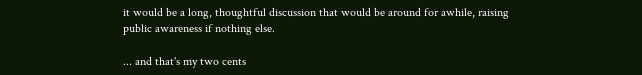it would be a long, thoughtful discussion that would be around for awhile, raising public awareness if nothing else.

... and that's my two cents